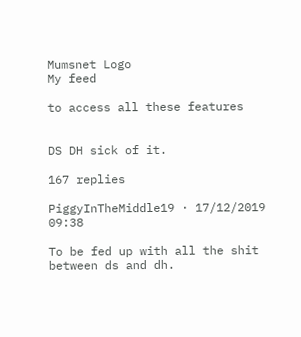Mumsnet Logo
My feed

to access all these features


DS DH sick of it.

167 replies

PiggyInTheMiddle19 · 17/12/2019 09:38

To be fed up with all the shit between ds and dh.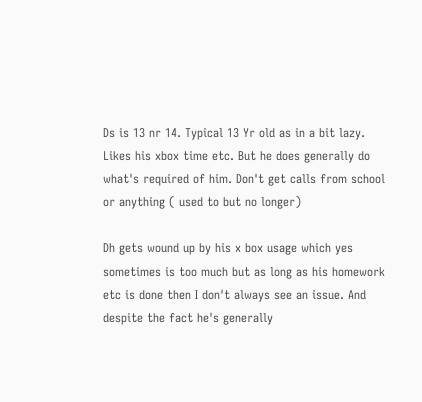Ds is 13 nr 14. Typical 13 Yr old as in a bit lazy. Likes his xbox time etc. But he does generally do what's required of him. Don't get calls from school or anything ( used to but no longer)

Dh gets wound up by his x box usage which yes sometimes is too much but as long as his homework etc is done then I don't always see an issue. And despite the fact he's generally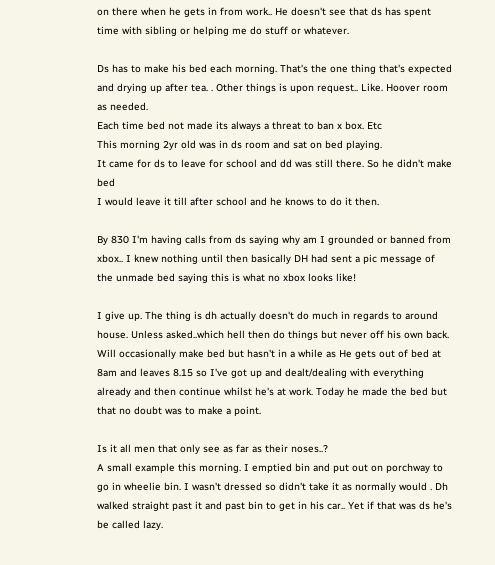on there when he gets in from work.. He doesn't see that ds has spent time with sibling or helping me do stuff or whatever.

Ds has to make his bed each morning. That's the one thing that's expected and drying up after tea. . Other things is upon request.. Like. Hoover room as needed.
Each time bed not made its always a threat to ban x box. Etc
This morning 2yr old was in ds room and sat on bed playing.
It came for ds to leave for school and dd was still there. So he didn't make bed
I would leave it till after school and he knows to do it then.

By 830 I'm having calls from ds saying why am I grounded or banned from xbox.. I knew nothing until then basically DH had sent a pic message of the unmade bed saying this is what no xbox looks like!

I give up. The thing is dh actually doesn't do much in regards to around house. Unless asked..which hell then do things but never off his own back. Will occasionally make bed but hasn't in a while as He gets out of bed at 8am and leaves 8.15 so I've got up and dealt/dealing with everything already and then continue whilst he's at work. Today he made the bed but that no doubt was to make a point.

Is it all men that only see as far as their noses..?
A small example this morning. I emptied bin and put out on porchway to go in wheelie bin. I wasn't dressed so didn't take it as normally would . Dh walked straight past it and past bin to get in his car.. Yet if that was ds he's be called lazy.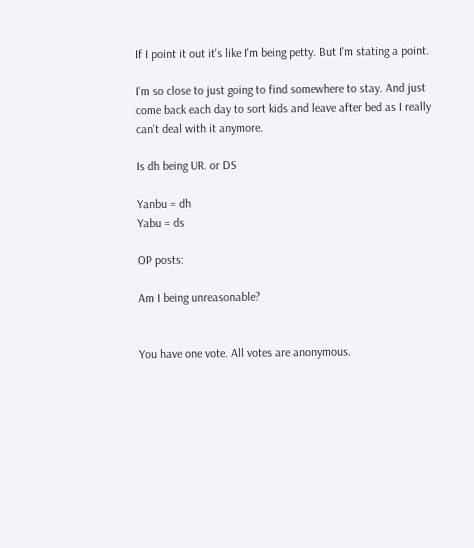If I point it out it's like I'm being petty. But I'm stating a point.

I'm so close to just going to find somewhere to stay. And just come back each day to sort kids and leave after bed as I really can't deal with it anymore.

Is dh being UR. or DS

Yanbu = dh
Yabu = ds

OP posts:

Am I being unreasonable?


You have one vote. All votes are anonymous.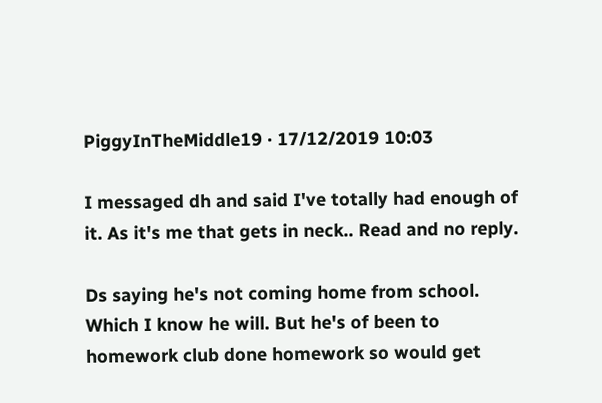PiggyInTheMiddle19 · 17/12/2019 10:03

I messaged dh and said I've totally had enough of it. As it's me that gets in neck.. Read and no reply.

Ds saying he's not coming home from school. Which I know he will. But he's of been to homework club done homework so would get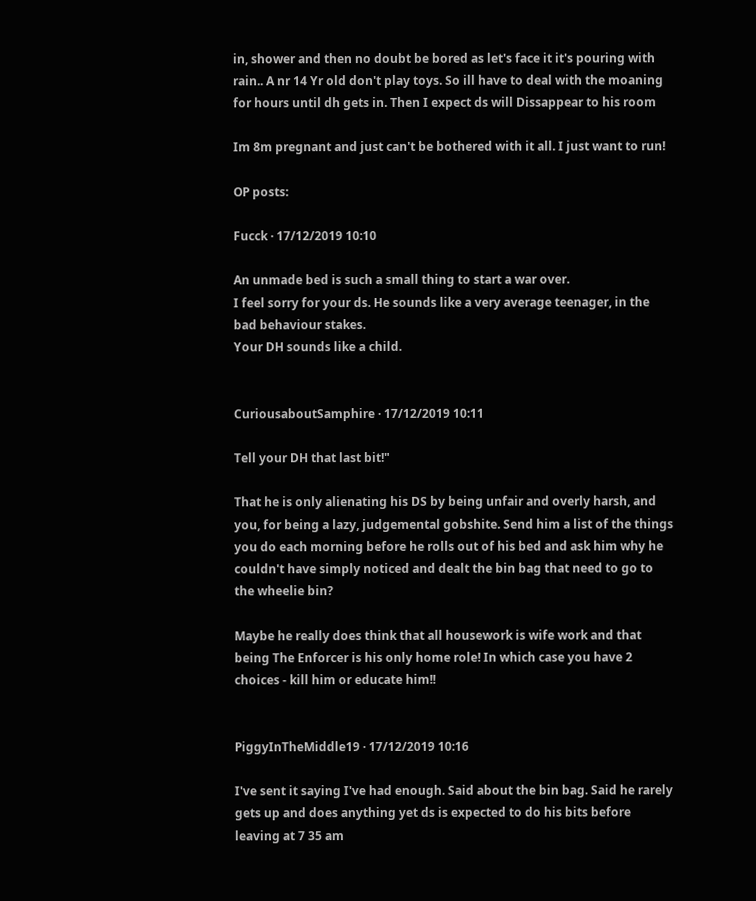in, shower and then no doubt be bored as let's face it it's pouring with rain.. A nr 14 Yr old don't play toys. So ill have to deal with the moaning for hours until dh gets in. Then I expect ds will Dissappear to his room

Im 8m pregnant and just can't be bothered with it all. I just want to run!

OP posts:

Fucck · 17/12/2019 10:10

An unmade bed is such a small thing to start a war over.
I feel sorry for your ds. He sounds like a very average teenager, in the bad behaviour stakes.
Your DH sounds like a child.


CuriousaboutSamphire · 17/12/2019 10:11

Tell your DH that last bit!"

That he is only alienating his DS by being unfair and overly harsh, and you, for being a lazy, judgemental gobshite. Send him a list of the things you do each morning before he rolls out of his bed and ask him why he couldn't have simply noticed and dealt the bin bag that need to go to the wheelie bin?

Maybe he really does think that all housework is wife work and that being The Enforcer is his only home role! In which case you have 2 choices - kill him or educate him!!


PiggyInTheMiddle19 · 17/12/2019 10:16

I've sent it saying I've had enough. Said about the bin bag. Said he rarely gets up and does anything yet ds is expected to do his bits before leaving at 7 35 am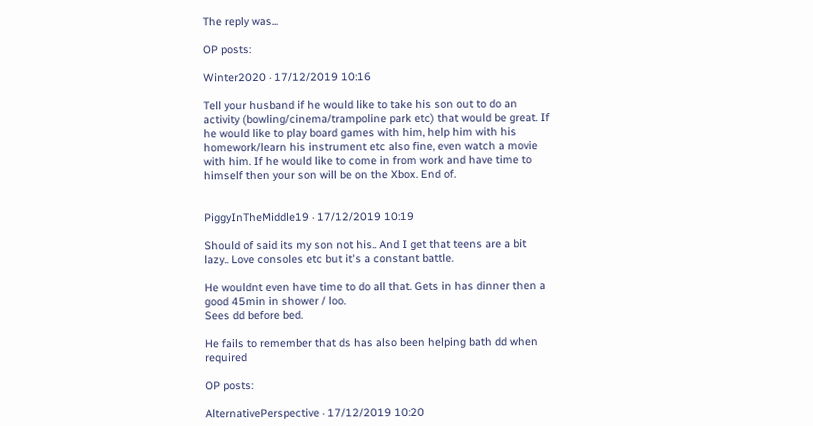The reply was...

OP posts:

Winter2020 · 17/12/2019 10:16

Tell your husband if he would like to take his son out to do an activity (bowling/cinema/trampoline park etc) that would be great. If he would like to play board games with him, help him with his homework/learn his instrument etc also fine, even watch a movie with him. If he would like to come in from work and have time to himself then your son will be on the Xbox. End of.


PiggyInTheMiddle19 · 17/12/2019 10:19

Should of said its my son not his.. And I get that teens are a bit lazy.. Love consoles etc but it's a constant battle.

He wouldnt even have time to do all that. Gets in has dinner then a good 45min in shower / loo.
Sees dd before bed.

He fails to remember that ds has also been helping bath dd when required

OP posts:

AlternativePerspective · 17/12/2019 10:20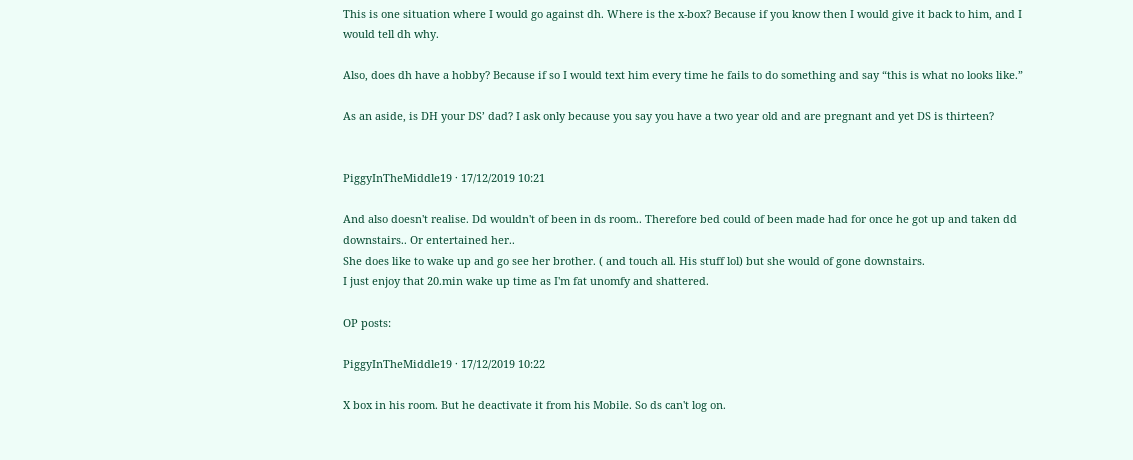This is one situation where I would go against dh. Where is the x-box? Because if you know then I would give it back to him, and I would tell dh why.

Also, does dh have a hobby? Because if so I would text him every time he fails to do something and say “this is what no looks like.”

As an aside, is DH your DS’ dad? I ask only because you say you have a two year old and are pregnant and yet DS is thirteen?


PiggyInTheMiddle19 · 17/12/2019 10:21

And also doesn't realise. Dd wouldn't of been in ds room.. Therefore bed could of been made had for once he got up and taken dd downstairs.. Or entertained her..
She does like to wake up and go see her brother. ( and touch all. His stuff lol) but she would of gone downstairs.
I just enjoy that 20.min wake up time as I'm fat unomfy and shattered.

OP posts:

PiggyInTheMiddle19 · 17/12/2019 10:22

X box in his room. But he deactivate it from his Mobile. So ds can't log on.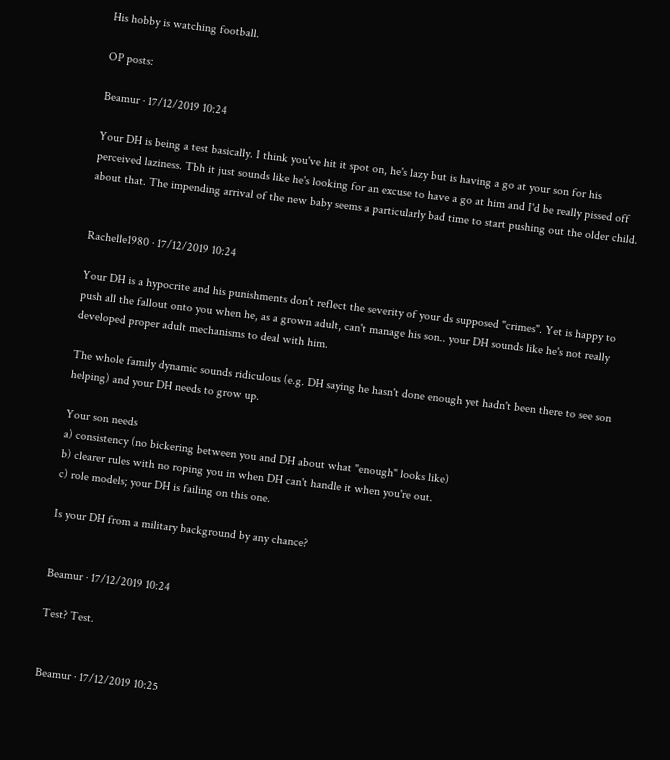His hobby is watching football.

OP posts:

Beamur · 17/12/2019 10:24

Your DH is being a test basically. I think you've hit it spot on, he's lazy but is having a go at your son for his perceived laziness. Tbh it just sounds like he's looking for an excuse to have a go at him and I'd be really pissed off about that. The impending arrival of the new baby seems a particularly bad time to start pushing out the older child.


Rachelle1980 · 17/12/2019 10:24

Your DH is a hypocrite and his punishments don't reflect the severity of your ds supposed "crimes". Yet is happy to push all the fallout onto you when he, as a grown adult, can't manage his son.. your DH sounds like he's not really developed proper adult mechanisms to deal with him.

The whole family dynamic sounds ridiculous (e.g. DH saying he hasn't done enough yet hadn't been there to see son helping) and your DH needs to grow up.

Your son needs
a) consistency (no bickering between you and DH about what "enough" looks like)
b) clearer rules with no roping you in when DH can't handle it when you're out.
c) role models; your DH is failing on this one.

Is your DH from a military background by any chance?


Beamur · 17/12/2019 10:24

Test? Test.


Beamur · 17/12/2019 10:25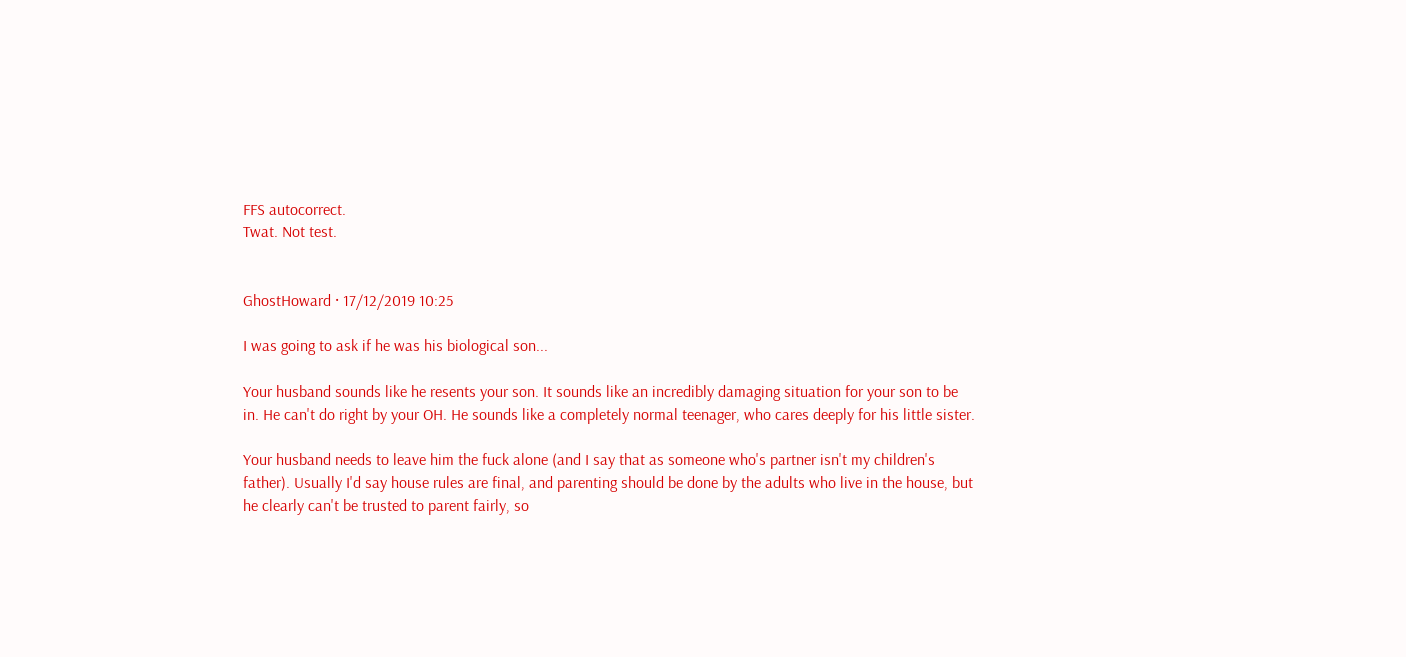FFS autocorrect.
Twat. Not test.


GhostHoward · 17/12/2019 10:25

I was going to ask if he was his biological son...

Your husband sounds like he resents your son. It sounds like an incredibly damaging situation for your son to be in. He can't do right by your OH. He sounds like a completely normal teenager, who cares deeply for his little sister.

Your husband needs to leave him the fuck alone (and I say that as someone who's partner isn't my children's father). Usually I'd say house rules are final, and parenting should be done by the adults who live in the house, but he clearly can't be trusted to parent fairly, so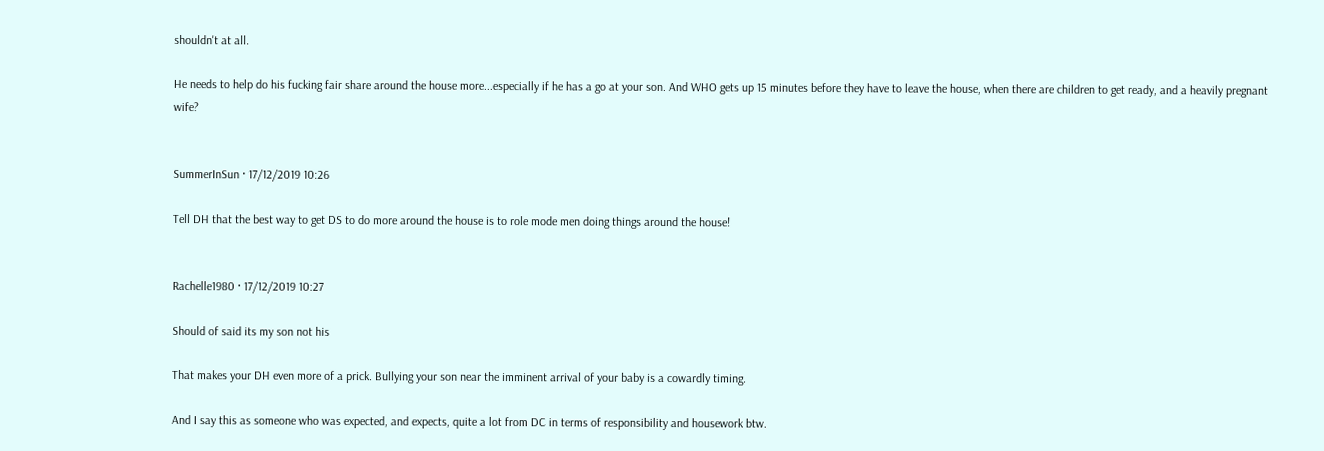shouldn't at all.

He needs to help do his fucking fair share around the house more...especially if he has a go at your son. And WHO gets up 15 minutes before they have to leave the house, when there are children to get ready, and a heavily pregnant wife?


SummerInSun · 17/12/2019 10:26

Tell DH that the best way to get DS to do more around the house is to role mode men doing things around the house!


Rachelle1980 · 17/12/2019 10:27

Should of said its my son not his

That makes your DH even more of a prick. Bullying your son near the imminent arrival of your baby is a cowardly timing.

And I say this as someone who was expected, and expects, quite a lot from DC in terms of responsibility and housework btw.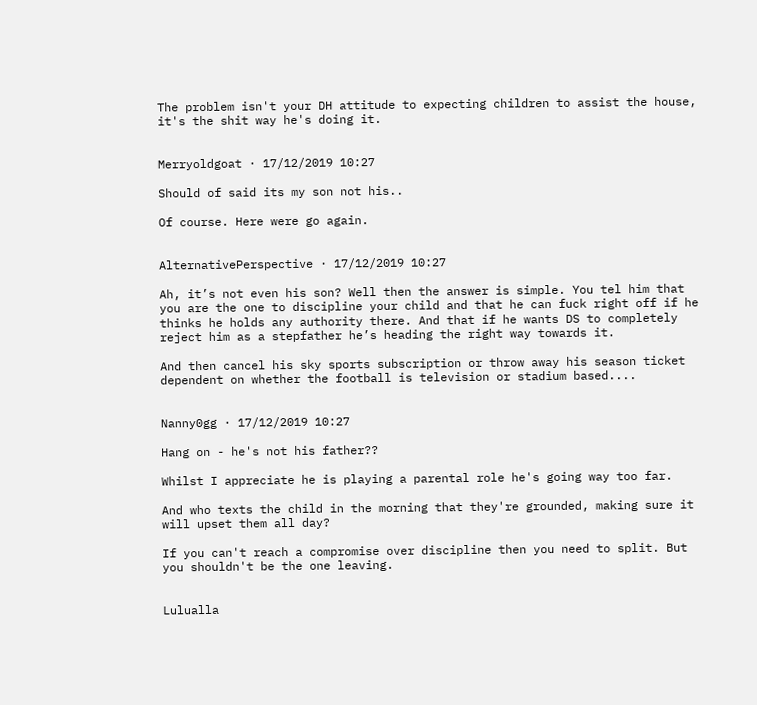The problem isn't your DH attitude to expecting children to assist the house, it's the shit way he's doing it.


Merryoldgoat · 17/12/2019 10:27

Should of said its my son not his..

Of course. Here were go again.


AlternativePerspective · 17/12/2019 10:27

Ah, it’s not even his son? Well then the answer is simple. You tel him that you are the one to discipline your child and that he can fuck right off if he thinks he holds any authority there. And that if he wants DS to completely reject him as a stepfather he’s heading the right way towards it.

And then cancel his sky sports subscription or throw away his season ticket dependent on whether the football is television or stadium based....


Nanny0gg · 17/12/2019 10:27

Hang on - he's not his father??

Whilst I appreciate he is playing a parental role he's going way too far.

And who texts the child in the morning that they're grounded, making sure it will upset them all day?

If you can't reach a compromise over discipline then you need to split. But you shouldn't be the one leaving.


Lulualla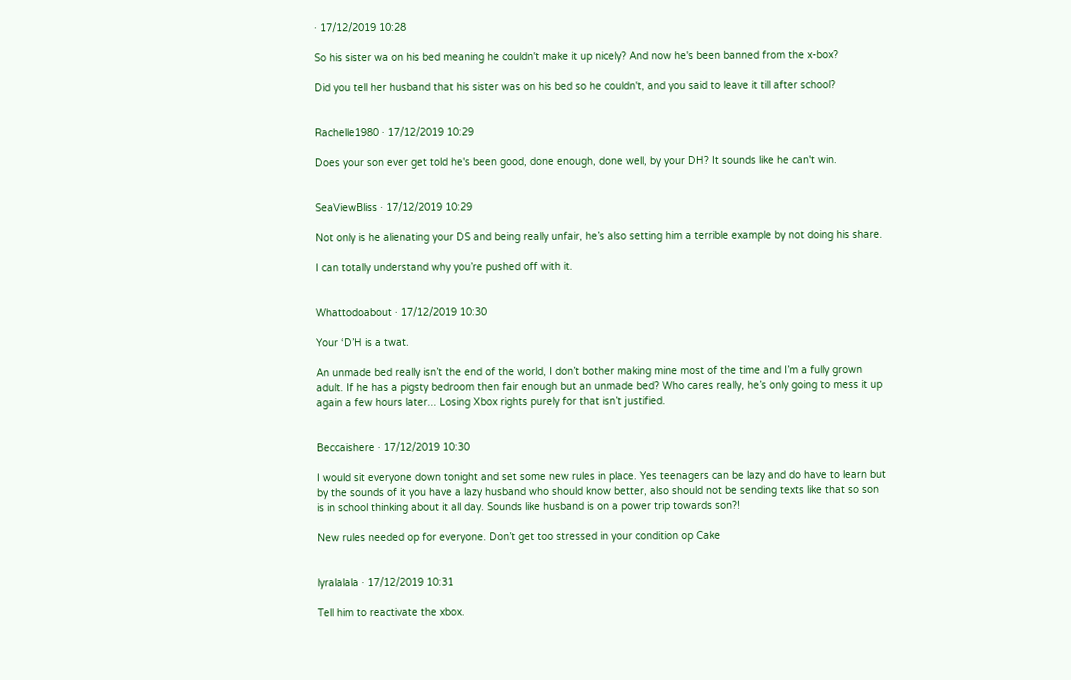· 17/12/2019 10:28

So his sister wa on his bed meaning he couldn't make it up nicely? And now he's been banned from the x-box?

Did you tell her husband that his sister was on his bed so he couldn't, and you said to leave it till after school?


Rachelle1980 · 17/12/2019 10:29

Does your son ever get told he's been good, done enough, done well, by your DH? It sounds like he can't win.


SeaViewBliss · 17/12/2019 10:29

Not only is he alienating your DS and being really unfair, he’s also setting him a terrible example by not doing his share.

I can totally understand why you’re pushed off with it.


Whattodoabout · 17/12/2019 10:30

Your ‘D’H is a twat.

An unmade bed really isn’t the end of the world, I don’t bother making mine most of the time and I’m a fully grown adult. If he has a pigsty bedroom then fair enough but an unmade bed? Who cares really, he’s only going to mess it up again a few hours later... Losing Xbox rights purely for that isn’t justified.


Beccaishere · 17/12/2019 10:30

I would sit everyone down tonight and set some new rules in place. Yes teenagers can be lazy and do have to learn but by the sounds of it you have a lazy husband who should know better, also should not be sending texts like that so son is in school thinking about it all day. Sounds like husband is on a power trip towards son?!

New rules needed op for everyone. Don’t get too stressed in your condition op Cake


lyralalala · 17/12/2019 10:31

Tell him to reactivate the xbox.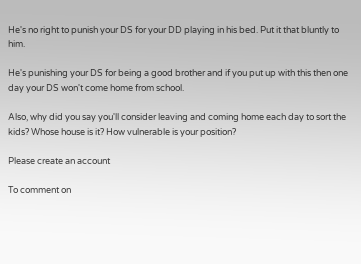He's no right to punish your DS for your DD playing in his bed. Put it that bluntly to him.

He's punishing your DS for being a good brother and if you put up with this then one day your DS won't come home from school.

Also, why did you say you'll consider leaving and coming home each day to sort the kids? Whose house is it? How vulnerable is your position?

Please create an account

To comment on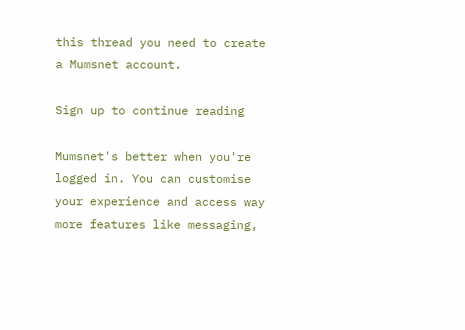this thread you need to create a Mumsnet account.

Sign up to continue reading

Mumsnet's better when you're logged in. You can customise your experience and access way more features like messaging,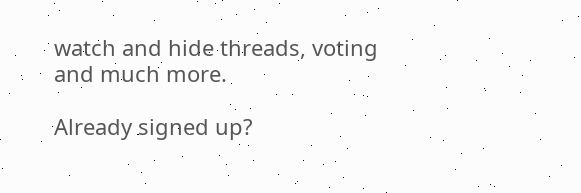watch and hide threads, voting and much more.

Already signed up?